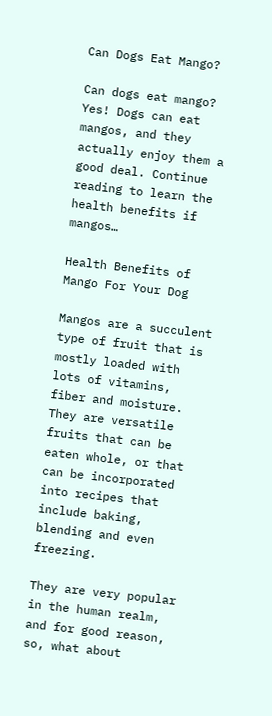Can Dogs Eat Mango?

Can dogs eat mango? Yes! Dogs can eat mangos, and they actually enjoy them a good deal. Continue reading to learn the health benefits if mangos…

Health Benefits of Mango For Your Dog

Mangos are a succulent type of fruit that is mostly loaded with lots of vitamins, fiber and moisture. They are versatile fruits that can be eaten whole, or that can be incorporated into recipes that include baking, blending and even freezing.

They are very popular in the human realm, and for good reason, so, what about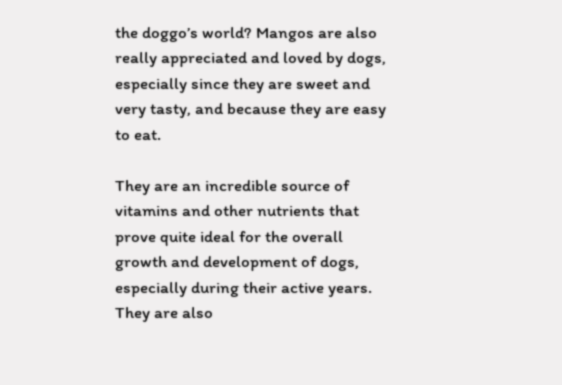the doggo’s world? Mangos are also really appreciated and loved by dogs, especially since they are sweet and very tasty, and because they are easy to eat.

They are an incredible source of vitamins and other nutrients that prove quite ideal for the overall growth and development of dogs, especially during their active years. They are also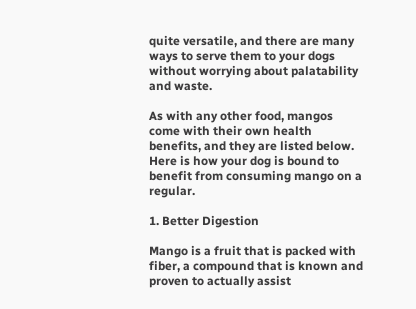quite versatile, and there are many ways to serve them to your dogs without worrying about palatability and waste.

As with any other food, mangos come with their own health benefits, and they are listed below. Here is how your dog is bound to benefit from consuming mango on a regular.

1. Better Digestion

Mango is a fruit that is packed with fiber, a compound that is known and proven to actually assist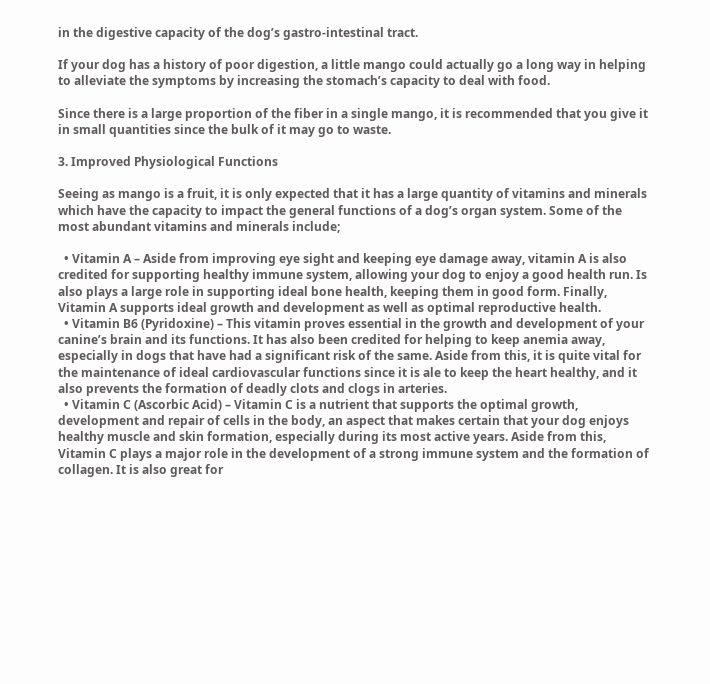in the digestive capacity of the dog’s gastro-intestinal tract.

If your dog has a history of poor digestion, a little mango could actually go a long way in helping to alleviate the symptoms by increasing the stomach’s capacity to deal with food.

Since there is a large proportion of the fiber in a single mango, it is recommended that you give it in small quantities since the bulk of it may go to waste.

3. Improved Physiological Functions

Seeing as mango is a fruit, it is only expected that it has a large quantity of vitamins and minerals which have the capacity to impact the general functions of a dog’s organ system. Some of the most abundant vitamins and minerals include;

  • Vitamin A – Aside from improving eye sight and keeping eye damage away, vitamin A is also credited for supporting healthy immune system, allowing your dog to enjoy a good health run. Is also plays a large role in supporting ideal bone health, keeping them in good form. Finally, Vitamin A supports ideal growth and development as well as optimal reproductive health.
  • Vitamin B6 (Pyridoxine) – This vitamin proves essential in the growth and development of your canine’s brain and its functions. It has also been credited for helping to keep anemia away, especially in dogs that have had a significant risk of the same. Aside from this, it is quite vital for the maintenance of ideal cardiovascular functions since it is ale to keep the heart healthy, and it also prevents the formation of deadly clots and clogs in arteries.
  • Vitamin C (Ascorbic Acid) – Vitamin C is a nutrient that supports the optimal growth, development and repair of cells in the body, an aspect that makes certain that your dog enjoys healthy muscle and skin formation, especially during its most active years. Aside from this, Vitamin C plays a major role in the development of a strong immune system and the formation of collagen. It is also great for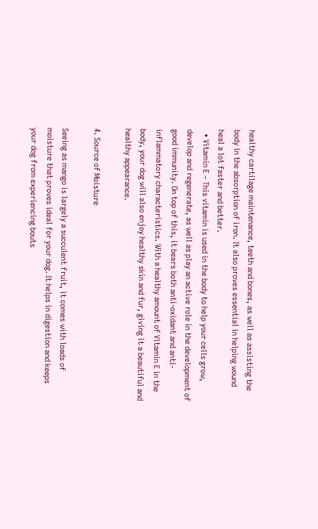healthy cartilage maintenance, teeth and bones, as well as assisting the body in the absorption of iron. It also proves essential in helping wound heal a lot faster and better.
  • Vitamin E – This vitamin is used in the body to help your cells grow, develop and regenerate, as well as play an active role in the development of good immunity. On top of this, it bears both anti-oxidant and anti-inflammatory characteristics. With a healthy amount of Vitamin E in the body, your dog will also enjoy healthy skin and fur, giving it a beautiful and healthy appearance.

4. Source of Moisture

Seeing as mango is largely a succulent fruit, it comes with loads of moisture that proves ideal for your dog. It helps in digestion and keeps your dog from experiencing bouts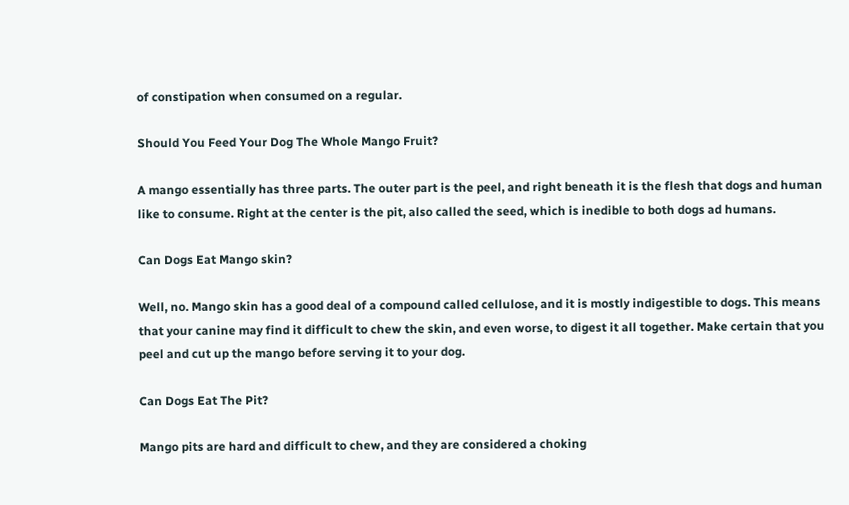of constipation when consumed on a regular.

Should You Feed Your Dog The Whole Mango Fruit?

A mango essentially has three parts. The outer part is the peel, and right beneath it is the flesh that dogs and human like to consume. Right at the center is the pit, also called the seed, which is inedible to both dogs ad humans.

Can Dogs Eat Mango skin?

Well, no. Mango skin has a good deal of a compound called cellulose, and it is mostly indigestible to dogs. This means that your canine may find it difficult to chew the skin, and even worse, to digest it all together. Make certain that you peel and cut up the mango before serving it to your dog.

Can Dogs Eat The Pit?

Mango pits are hard and difficult to chew, and they are considered a choking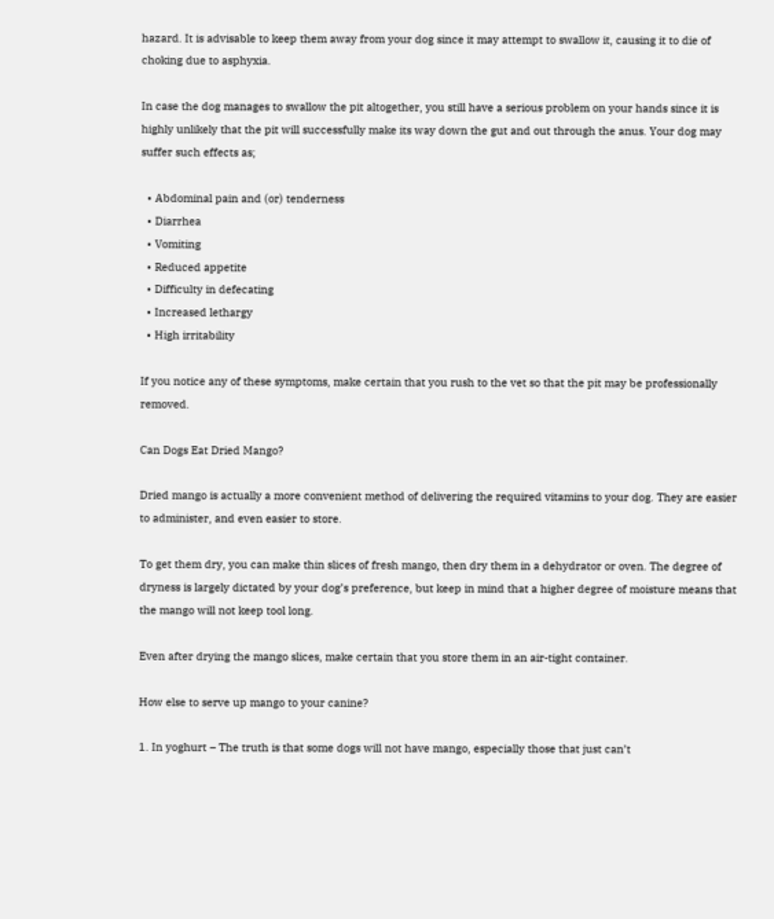hazard. It is advisable to keep them away from your dog since it may attempt to swallow it, causing it to die of choking due to asphyxia.

In case the dog manages to swallow the pit altogether, you still have a serious problem on your hands since it is highly unlikely that the pit will successfully make its way down the gut and out through the anus. Your dog may suffer such effects as;

  • Abdominal pain and (or) tenderness
  • Diarrhea
  • Vomiting
  • Reduced appetite
  • Difficulty in defecating
  • Increased lethargy
  • High irritability

If you notice any of these symptoms, make certain that you rush to the vet so that the pit may be professionally removed.

Can Dogs Eat Dried Mango?

Dried mango is actually a more convenient method of delivering the required vitamins to your dog. They are easier to administer, and even easier to store.

To get them dry, you can make thin slices of fresh mango, then dry them in a dehydrator or oven. The degree of dryness is largely dictated by your dog’s preference, but keep in mind that a higher degree of moisture means that the mango will not keep tool long.

Even after drying the mango slices, make certain that you store them in an air-tight container.

How else to serve up mango to your canine?

1. In yoghurt – The truth is that some dogs will not have mango, especially those that just can’t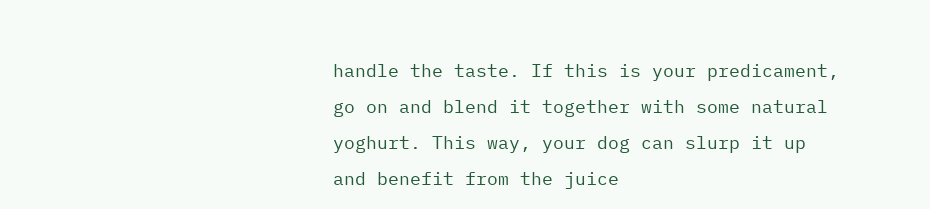handle the taste. If this is your predicament, go on and blend it together with some natural yoghurt. This way, your dog can slurp it up and benefit from the juice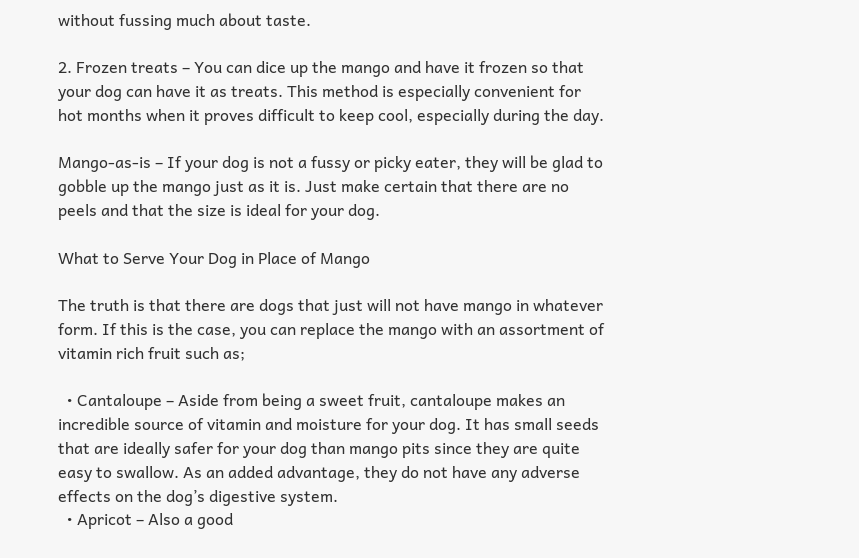without fussing much about taste.

2. Frozen treats – You can dice up the mango and have it frozen so that your dog can have it as treats. This method is especially convenient for hot months when it proves difficult to keep cool, especially during the day.

Mango-as-is – If your dog is not a fussy or picky eater, they will be glad to gobble up the mango just as it is. Just make certain that there are no peels and that the size is ideal for your dog.

What to Serve Your Dog in Place of Mango

The truth is that there are dogs that just will not have mango in whatever form. If this is the case, you can replace the mango with an assortment of vitamin rich fruit such as;

  • Cantaloupe – Aside from being a sweet fruit, cantaloupe makes an incredible source of vitamin and moisture for your dog. It has small seeds that are ideally safer for your dog than mango pits since they are quite easy to swallow. As an added advantage, they do not have any adverse effects on the dog’s digestive system.
  • Apricot – Also a good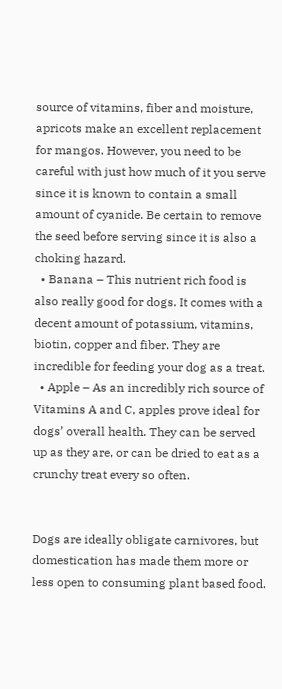source of vitamins, fiber and moisture, apricots make an excellent replacement for mangos. However, you need to be careful with just how much of it you serve since it is known to contain a small amount of cyanide. Be certain to remove the seed before serving since it is also a choking hazard.
  • Banana – This nutrient rich food is also really good for dogs. It comes with a decent amount of potassium, vitamins, biotin, copper and fiber. They are incredible for feeding your dog as a treat.
  • Apple – As an incredibly rich source of Vitamins A and C, apples prove ideal for dogs’ overall health. They can be served up as they are, or can be dried to eat as a crunchy treat every so often.


Dogs are ideally obligate carnivores, but domestication has made them more or less open to consuming plant based food.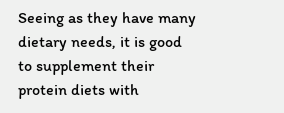Seeing as they have many dietary needs, it is good to supplement their protein diets with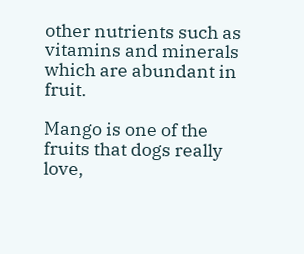other nutrients such as vitamins and minerals which are abundant in fruit.

Mango is one of the fruits that dogs really love,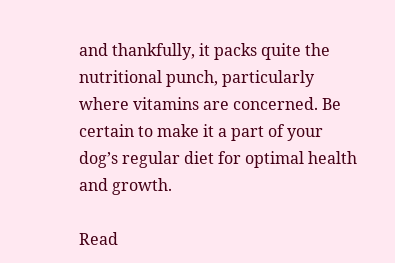and thankfully, it packs quite the nutritional punch, particularly where vitamins are concerned. Be certain to make it a part of your dog’s regular diet for optimal health and growth.

Read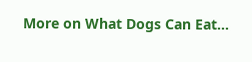More on What Dogs Can Eat…